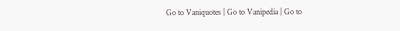Go to Vaniquotes | Go to Vanipedia | Go to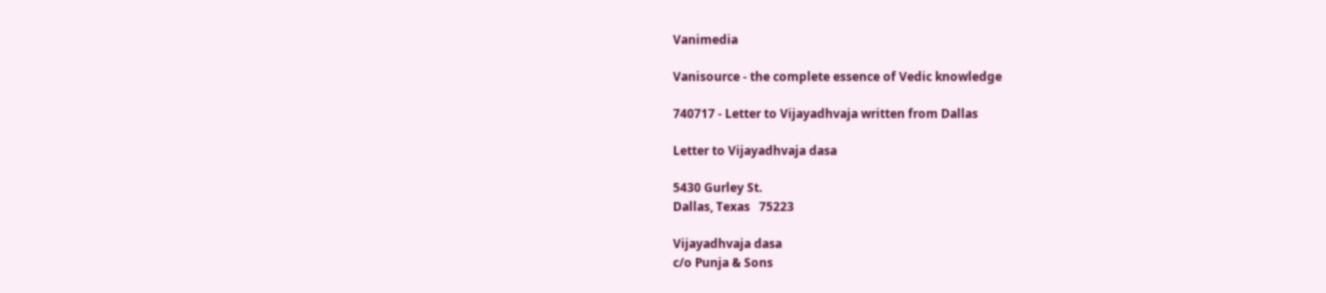Vanimedia

Vanisource - the complete essence of Vedic knowledge

740717 - Letter to Vijayadhvaja written from Dallas

Letter to Vijayadhvaja dasa

5430 Gurley St.
Dallas, Texas   75223

Vijayadhvaja dasa
c/o Punja & Sons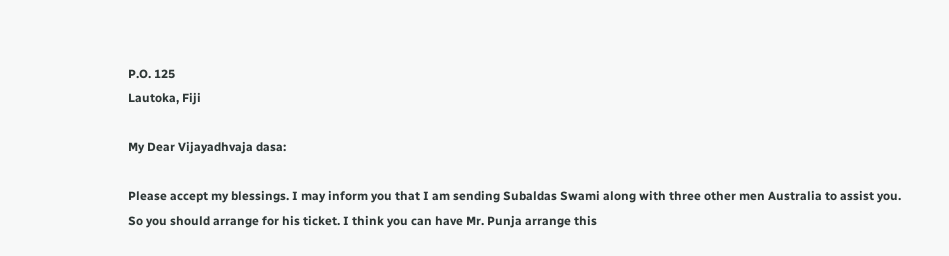P.O. 125
Lautoka, Fiji

My Dear Vijayadhvaja dasa:

Please accept my blessings. I may inform you that I am sending Subaldas Swami along with three other men Australia to assist you. So you should arrange for his ticket. I think you can have Mr. Punja arrange this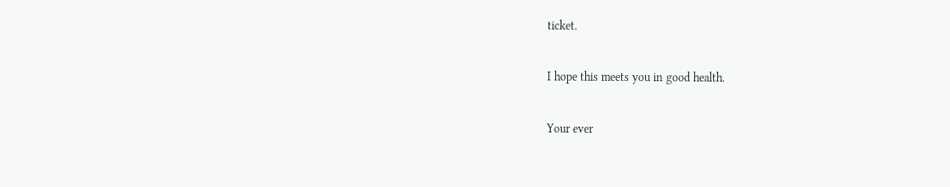ticket.

I hope this meets you in good health.

Your ever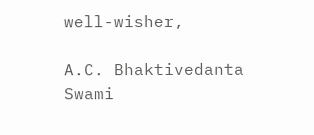well-wisher,

A.C. Bhaktivedanta Swami